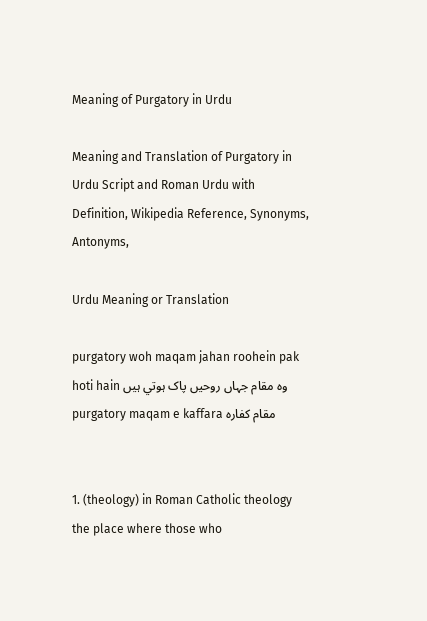Meaning of Purgatory in Urdu

Meaning and Translation of Purgatory in Urdu Script and Roman Urdu with Definition, Wikipedia Reference, Synonyms, Antonyms,

Urdu Meaning or Translation

purgatory woh maqam jahan roohein pak hoti hain وہ مقام جہاں روحيں پاک ہوتي ہيں
purgatory maqam e kaffara مقام کفارہ


1. (theology) in Roman Catholic theology the place where those who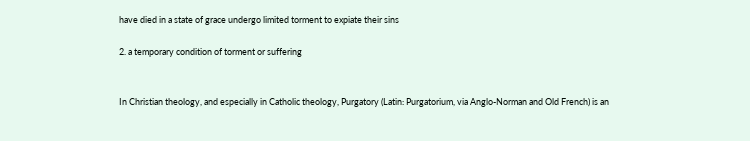have died in a state of grace undergo limited torment to expiate their sins

2. a temporary condition of torment or suffering


In Christian theology, and especially in Catholic theology, Purgatory (Latin: Purgatorium, via Anglo-Norman and Old French) is an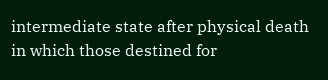intermediate state after physical death in which those destined for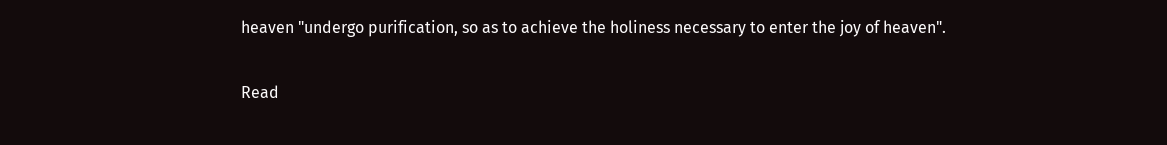heaven "undergo purification, so as to achieve the holiness necessary to enter the joy of heaven".

Read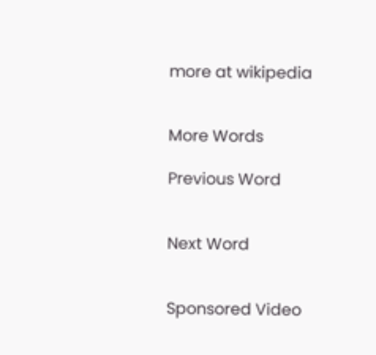more at wikipedia


More Words

Previous Word


Next Word


Sponsored Video